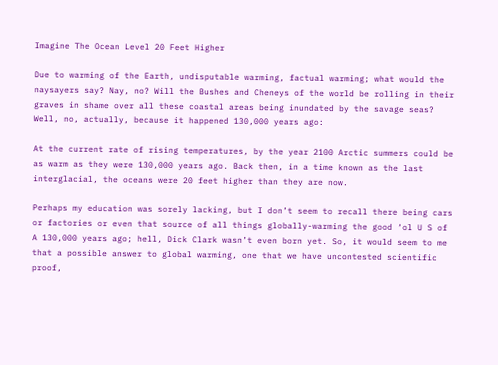Imagine The Ocean Level 20 Feet Higher

Due to warming of the Earth, undisputable warming, factual warming; what would the naysayers say? Nay, no? Will the Bushes and Cheneys of the world be rolling in their graves in shame over all these coastal areas being inundated by the savage seas?
Well, no, actually, because it happened 130,000 years ago:

At the current rate of rising temperatures, by the year 2100 Arctic summers could be as warm as they were 130,000 years ago. Back then, in a time known as the last interglacial, the oceans were 20 feet higher than they are now.

Perhaps my education was sorely lacking, but I don’t seem to recall there being cars or factories or even that source of all things globally-warming the good ‘ol U S of A 130,000 years ago; hell, Dick Clark wasn’t even born yet. So, it would seem to me that a possible answer to global warming, one that we have uncontested scientific proof,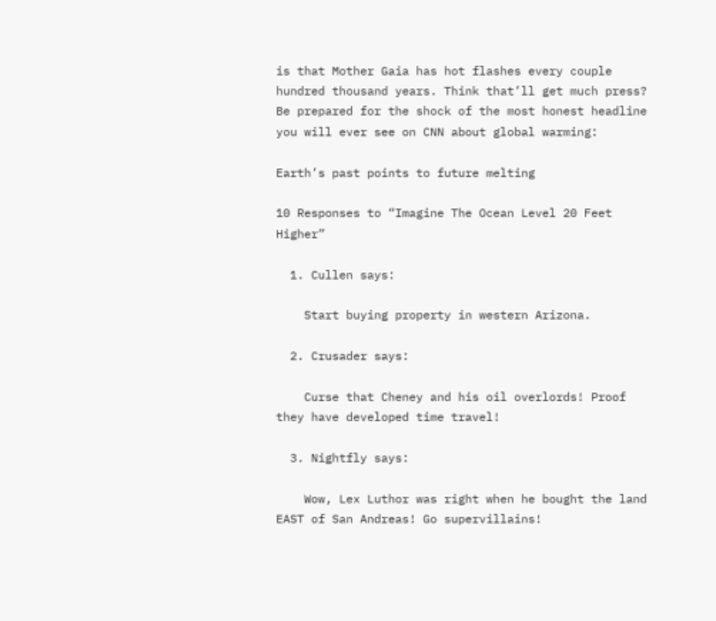is that Mother Gaia has hot flashes every couple hundred thousand years. Think that’ll get much press?
Be prepared for the shock of the most honest headline you will ever see on CNN about global warming:

Earth’s past points to future melting

10 Responses to “Imagine The Ocean Level 20 Feet Higher”

  1. Cullen says:

    Start buying property in western Arizona.

  2. Crusader says:

    Curse that Cheney and his oil overlords! Proof they have developed time travel!

  3. Nightfly says:

    Wow, Lex Luthor was right when he bought the land EAST of San Andreas! Go supervillains!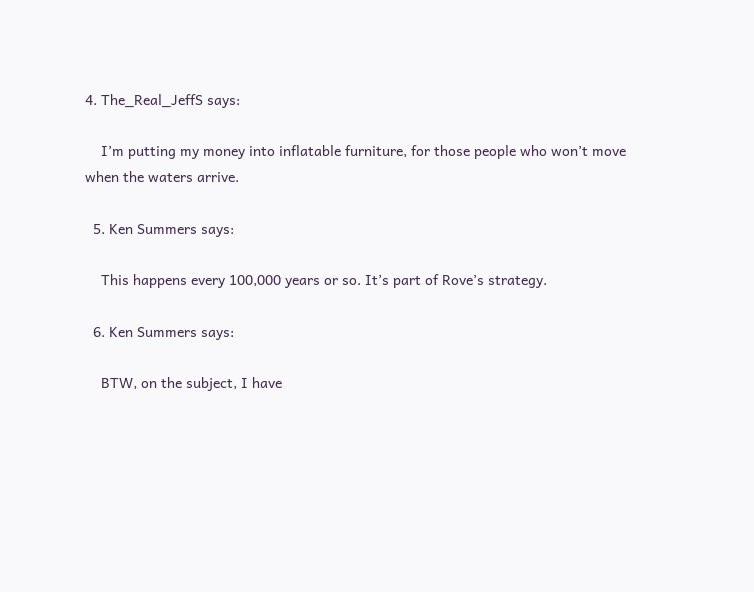4. The_Real_JeffS says:

    I’m putting my money into inflatable furniture, for those people who won’t move when the waters arrive.

  5. Ken Summers says:

    This happens every 100,000 years or so. It’s part of Rove’s strategy.

  6. Ken Summers says:

    BTW, on the subject, I have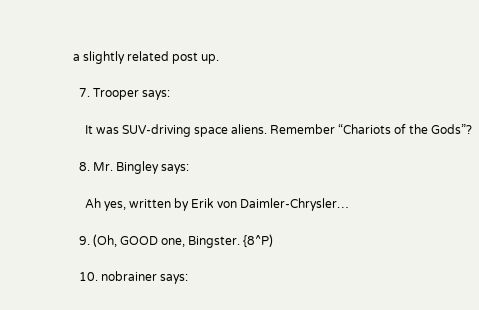a slightly related post up.

  7. Trooper says:

    It was SUV-driving space aliens. Remember “Chariots of the Gods”?

  8. Mr. Bingley says:

    Ah yes, written by Erik von Daimler-Chrysler…

  9. (Oh, GOOD one, Bingster. {8^P)

  10. nobrainer says: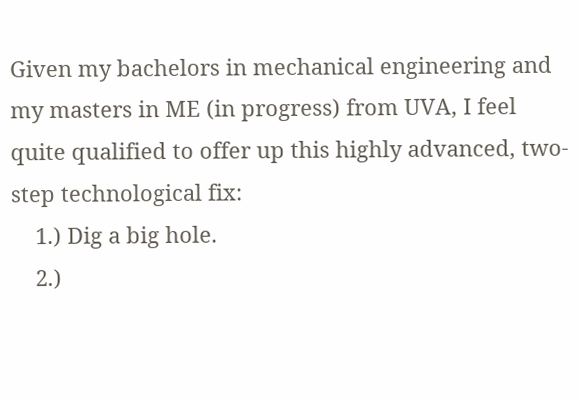Given my bachelors in mechanical engineering and my masters in ME (in progress) from UVA, I feel quite qualified to offer up this highly advanced, two-step technological fix:
    1.) Dig a big hole.
    2.)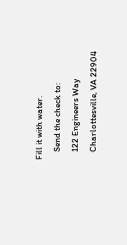Fill it with water.
    Send the check to:
    122 Engineers Way
    Charlottesville, VA 22904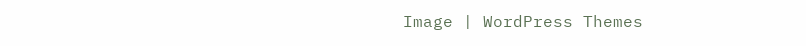Image | WordPress Themes